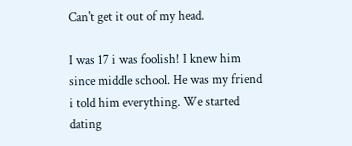Can't get it out of my head.

I was 17 i was foolish! I knew him since middle school. He was my friend i told him everything. We started dating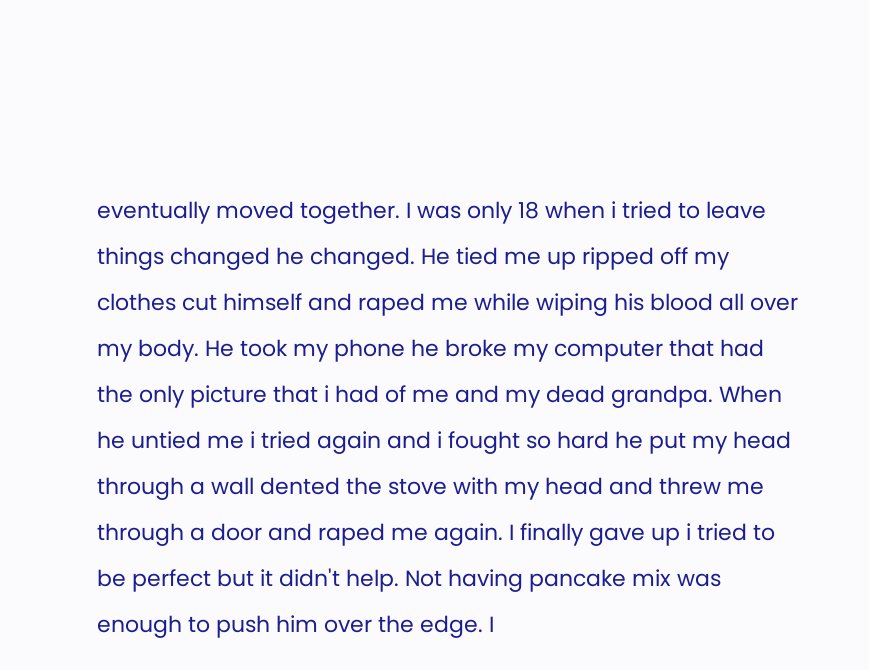eventually moved together. I was only 18 when i tried to leave things changed he changed. He tied me up ripped off my clothes cut himself and raped me while wiping his blood all over my body. He took my phone he broke my computer that had the only picture that i had of me and my dead grandpa. When he untied me i tried again and i fought so hard he put my head through a wall dented the stove with my head and threw me through a door and raped me again. I finally gave up i tried to be perfect but it didn't help. Not having pancake mix was enough to push him over the edge. I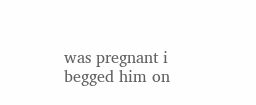was pregnant i begged him on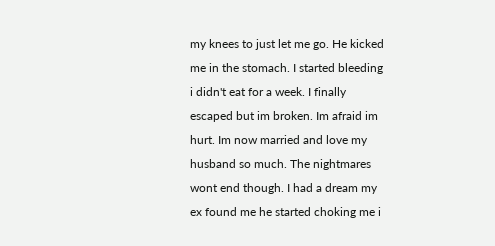my knees to just let me go. He kicked me in the stomach. I started bleeding i didn't eat for a week. I finally escaped but im broken. Im afraid im hurt. Im now married and love my husband so much. The nightmares wont end though. I had a dream my ex found me he started choking me i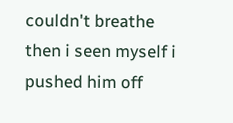couldn't breathe then i seen myself i pushed him off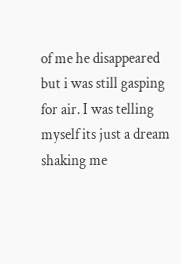of me he disappeared but i was still gasping for air. I was telling myself its just a dream shaking me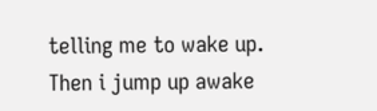telling me to wake up. Then i jump up awake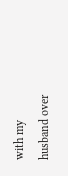with my husband over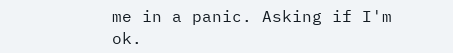me in a panic. Asking if I'm ok.